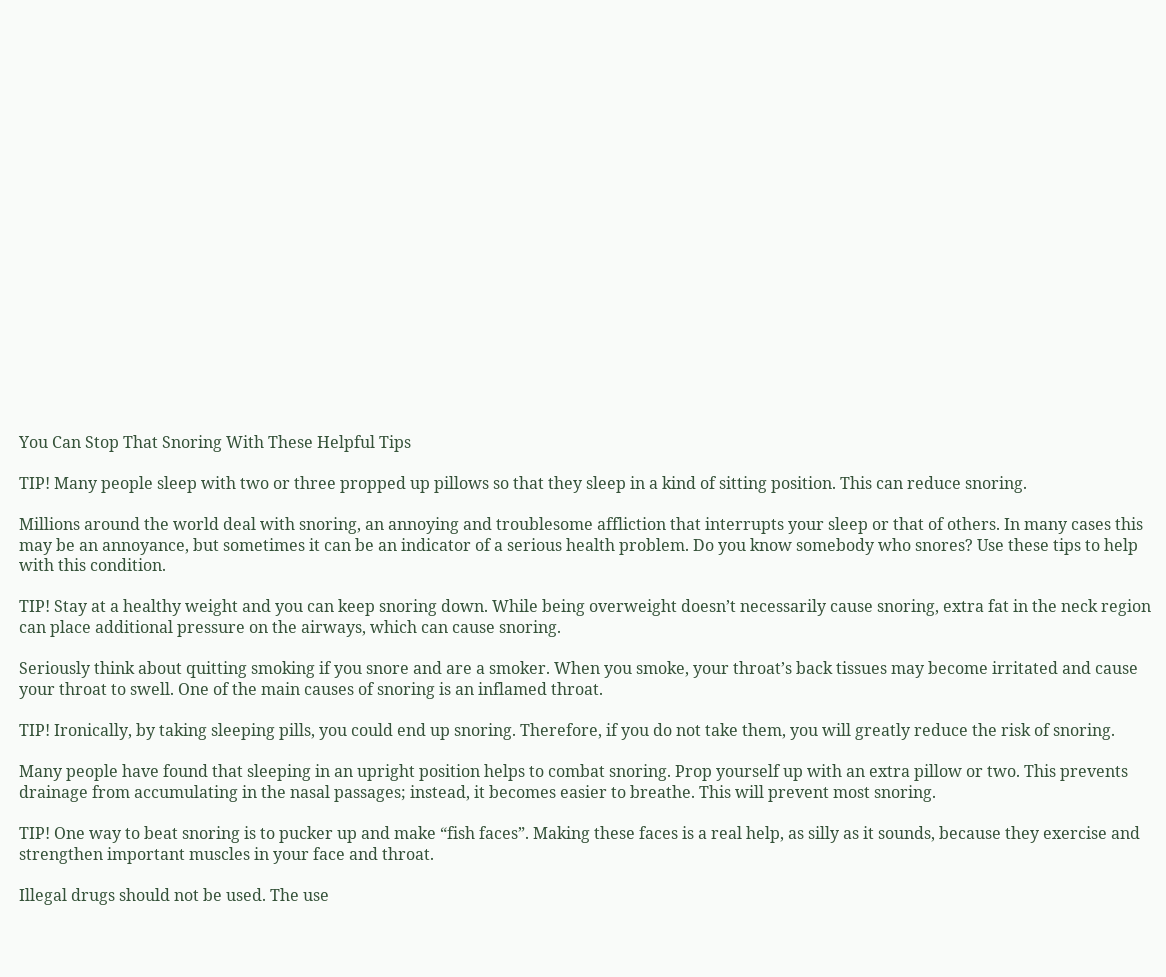You Can Stop That Snoring With These Helpful Tips

TIP! Many people sleep with two or three propped up pillows so that they sleep in a kind of sitting position. This can reduce snoring.

Millions around the world deal with snoring, an annoying and troublesome affliction that interrupts your sleep or that of others. In many cases this may be an annoyance, but sometimes it can be an indicator of a serious health problem. Do you know somebody who snores? Use these tips to help with this condition.

TIP! Stay at a healthy weight and you can keep snoring down. While being overweight doesn’t necessarily cause snoring, extra fat in the neck region can place additional pressure on the airways, which can cause snoring.

Seriously think about quitting smoking if you snore and are a smoker. When you smoke, your throat’s back tissues may become irritated and cause your throat to swell. One of the main causes of snoring is an inflamed throat.

TIP! Ironically, by taking sleeping pills, you could end up snoring. Therefore, if you do not take them, you will greatly reduce the risk of snoring.

Many people have found that sleeping in an upright position helps to combat snoring. Prop yourself up with an extra pillow or two. This prevents drainage from accumulating in the nasal passages; instead, it becomes easier to breathe. This will prevent most snoring.

TIP! One way to beat snoring is to pucker up and make “fish faces”. Making these faces is a real help, as silly as it sounds, because they exercise and strengthen important muscles in your face and throat.

Illegal drugs should not be used. The use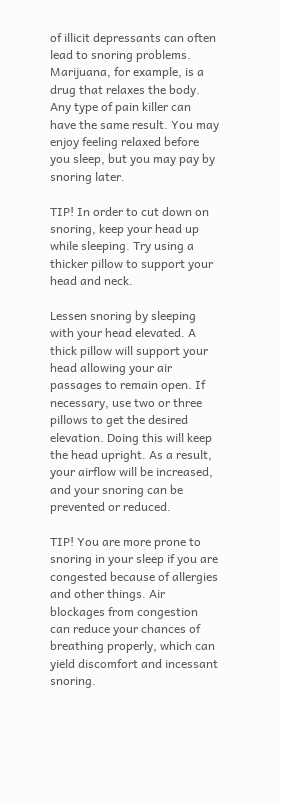of illicit depressants can often lead to snoring problems. Marijuana, for example, is a drug that relaxes the body. Any type of pain killer can have the same result. You may enjoy feeling relaxed before you sleep, but you may pay by snoring later.

TIP! In order to cut down on snoring, keep your head up while sleeping. Try using a thicker pillow to support your head and neck.

Lessen snoring by sleeping with your head elevated. A thick pillow will support your head allowing your air passages to remain open. If necessary, use two or three pillows to get the desired elevation. Doing this will keep the head upright. As a result, your airflow will be increased, and your snoring can be prevented or reduced.

TIP! You are more prone to snoring in your sleep if you are congested because of allergies and other things. Air blockages from congestion can reduce your chances of breathing properly, which can yield discomfort and incessant snoring.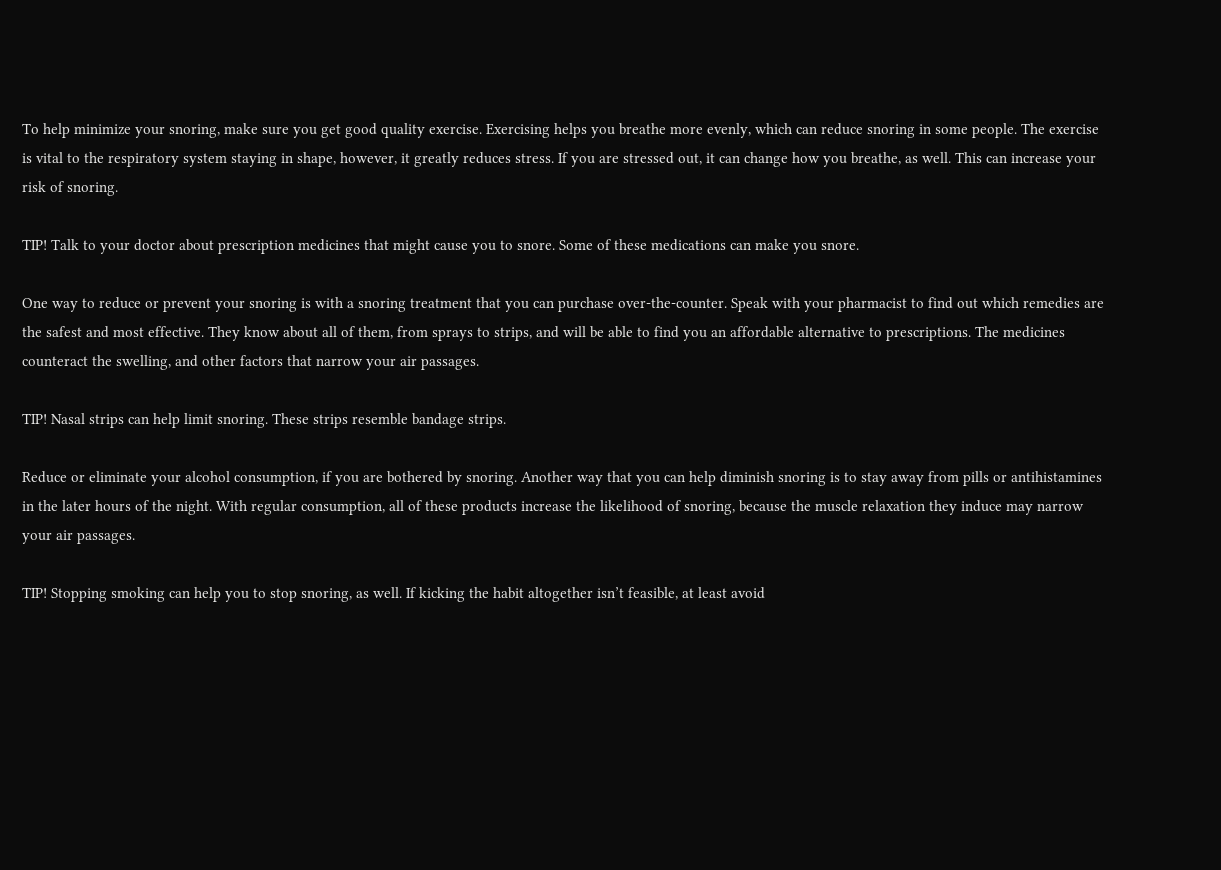To help minimize your snoring, make sure you get good quality exercise. Exercising helps you breathe more evenly, which can reduce snoring in some people. The exercise is vital to the respiratory system staying in shape, however, it greatly reduces stress. If you are stressed out, it can change how you breathe, as well. This can increase your risk of snoring.

TIP! Talk to your doctor about prescription medicines that might cause you to snore. Some of these medications can make you snore.

One way to reduce or prevent your snoring is with a snoring treatment that you can purchase over-the-counter. Speak with your pharmacist to find out which remedies are the safest and most effective. They know about all of them, from sprays to strips, and will be able to find you an affordable alternative to prescriptions. The medicines counteract the swelling, and other factors that narrow your air passages.

TIP! Nasal strips can help limit snoring. These strips resemble bandage strips.

Reduce or eliminate your alcohol consumption, if you are bothered by snoring. Another way that you can help diminish snoring is to stay away from pills or antihistamines in the later hours of the night. With regular consumption, all of these products increase the likelihood of snoring, because the muscle relaxation they induce may narrow your air passages.

TIP! Stopping smoking can help you to stop snoring, as well. If kicking the habit altogether isn’t feasible, at least avoid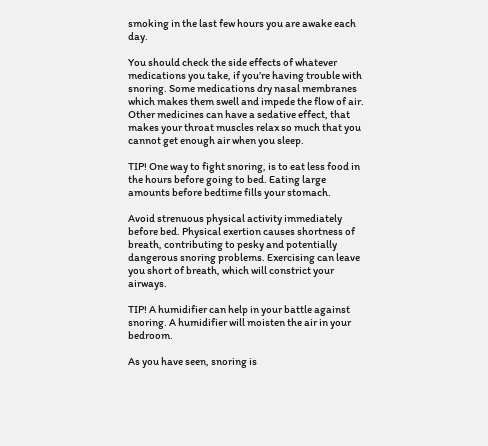smoking in the last few hours you are awake each day.

You should check the side effects of whatever medications you take, if you’re having trouble with snoring. Some medications dry nasal membranes which makes them swell and impede the flow of air. Other medicines can have a sedative effect, that makes your throat muscles relax so much that you cannot get enough air when you sleep.

TIP! One way to fight snoring, is to eat less food in the hours before going to bed. Eating large amounts before bedtime fills your stomach.

Avoid strenuous physical activity immediately before bed. Physical exertion causes shortness of breath, contributing to pesky and potentially dangerous snoring problems. Exercising can leave you short of breath, which will constrict your airways.

TIP! A humidifier can help in your battle against snoring. A humidifier will moisten the air in your bedroom.

As you have seen, snoring is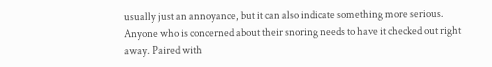usually just an annoyance, but it can also indicate something more serious. Anyone who is concerned about their snoring needs to have it checked out right away. Paired with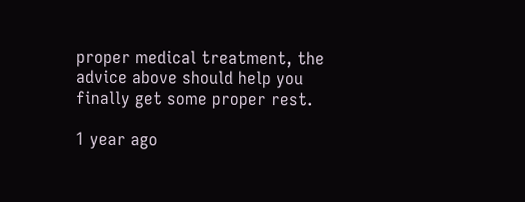proper medical treatment, the advice above should help you finally get some proper rest.

1 year ago